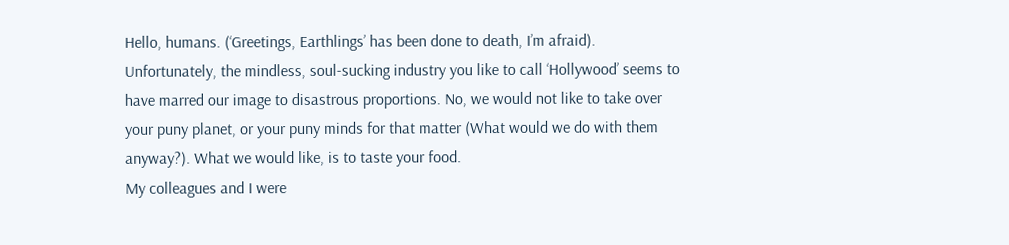Hello, humans. (‘Greetings, Earthlings’ has been done to death, I’m afraid). Unfortunately, the mindless, soul-sucking industry you like to call ‘Hollywood’ seems to have marred our image to disastrous proportions. No, we would not like to take over your puny planet, or your puny minds for that matter (What would we do with them anyway?). What we would like, is to taste your food.
My colleagues and I were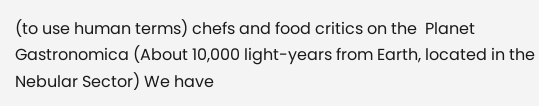(to use human terms) chefs and food critics on the  Planet Gastronomica (About 10,000 light-years from Earth, located in the Nebular Sector) We have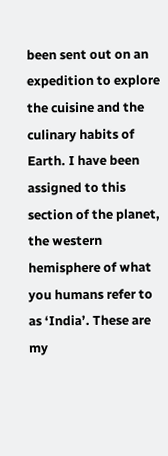been sent out on an expedition to explore the cuisine and the culinary habits of Earth. I have been assigned to this section of the planet, the western hemisphere of what you humans refer to as ‘India’. These are my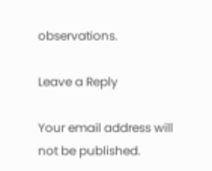observations.

Leave a Reply

Your email address will not be published.